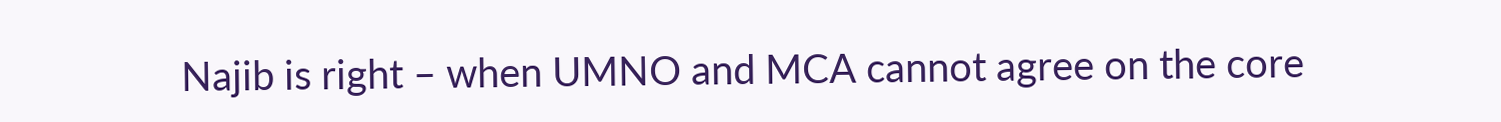Najib is right – when UMNO and MCA cannot agree on the core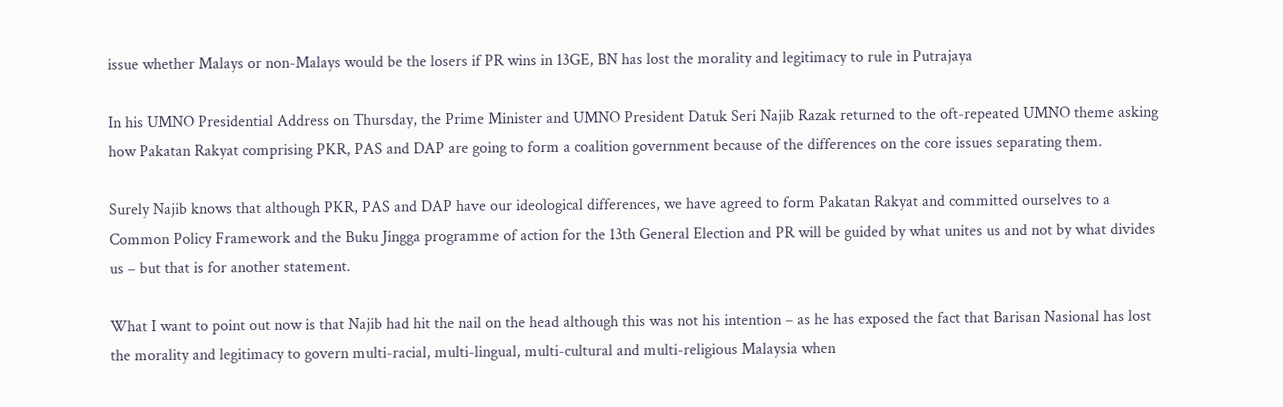issue whether Malays or non-Malays would be the losers if PR wins in 13GE, BN has lost the morality and legitimacy to rule in Putrajaya

In his UMNO Presidential Address on Thursday, the Prime Minister and UMNO President Datuk Seri Najib Razak returned to the oft-repeated UMNO theme asking how Pakatan Rakyat comprising PKR, PAS and DAP are going to form a coalition government because of the differences on the core issues separating them.

Surely Najib knows that although PKR, PAS and DAP have our ideological differences, we have agreed to form Pakatan Rakyat and committed ourselves to a Common Policy Framework and the Buku Jingga programme of action for the 13th General Election and PR will be guided by what unites us and not by what divides us – but that is for another statement.

What I want to point out now is that Najib had hit the nail on the head although this was not his intention – as he has exposed the fact that Barisan Nasional has lost the morality and legitimacy to govern multi-racial, multi-lingual, multi-cultural and multi-religious Malaysia when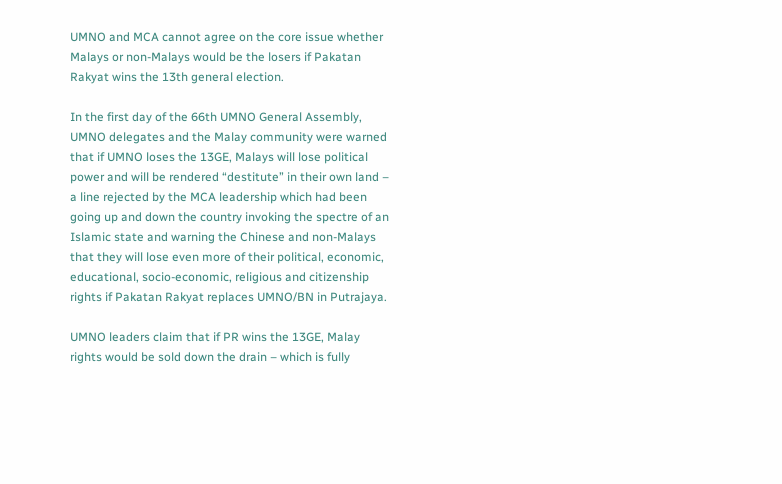UMNO and MCA cannot agree on the core issue whether Malays or non-Malays would be the losers if Pakatan Rakyat wins the 13th general election.

In the first day of the 66th UMNO General Assembly, UMNO delegates and the Malay community were warned that if UMNO loses the 13GE, Malays will lose political power and will be rendered “destitute” in their own land – a line rejected by the MCA leadership which had been going up and down the country invoking the spectre of an Islamic state and warning the Chinese and non-Malays that they will lose even more of their political, economic, educational, socio-economic, religious and citizenship rights if Pakatan Rakyat replaces UMNO/BN in Putrajaya.

UMNO leaders claim that if PR wins the 13GE, Malay rights would be sold down the drain – which is fully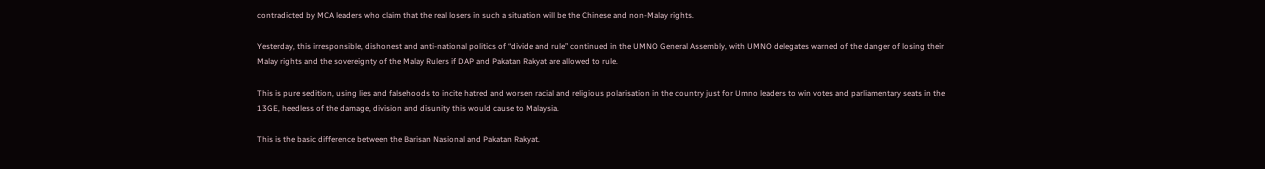contradicted by MCA leaders who claim that the real losers in such a situation will be the Chinese and non-Malay rights.

Yesterday, this irresponsible, dishonest and anti-national politics of “divide and rule” continued in the UMNO General Assembly, with UMNO delegates warned of the danger of losing their Malay rights and the sovereignty of the Malay Rulers if DAP and Pakatan Rakyat are allowed to rule.

This is pure sedition, using lies and falsehoods to incite hatred and worsen racial and religious polarisation in the country just for Umno leaders to win votes and parliamentary seats in the 13GE, heedless of the damage, division and disunity this would cause to Malaysia.

This is the basic difference between the Barisan Nasional and Pakatan Rakyat.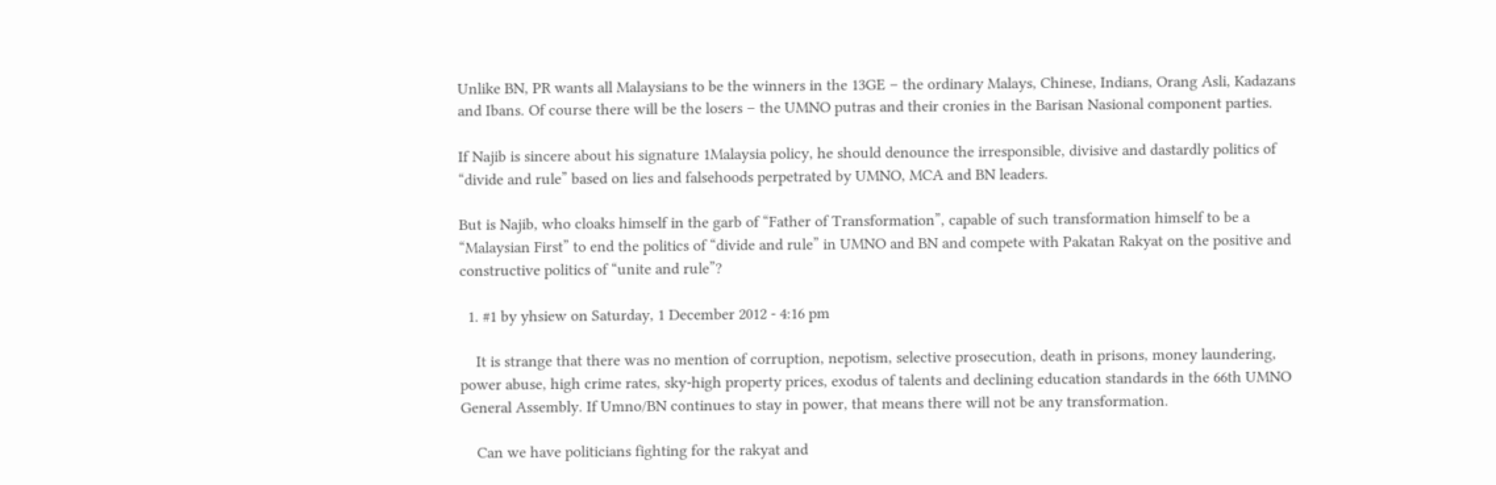Unlike BN, PR wants all Malaysians to be the winners in the 13GE – the ordinary Malays, Chinese, Indians, Orang Asli, Kadazans and Ibans. Of course there will be the losers – the UMNO putras and their cronies in the Barisan Nasional component parties.

If Najib is sincere about his signature 1Malaysia policy, he should denounce the irresponsible, divisive and dastardly politics of “divide and rule” based on lies and falsehoods perpetrated by UMNO, MCA and BN leaders.

But is Najib, who cloaks himself in the garb of “Father of Transformation”, capable of such transformation himself to be a “Malaysian First” to end the politics of “divide and rule” in UMNO and BN and compete with Pakatan Rakyat on the positive and constructive politics of “unite and rule”?

  1. #1 by yhsiew on Saturday, 1 December 2012 - 4:16 pm

    It is strange that there was no mention of corruption, nepotism, selective prosecution, death in prisons, money laundering, power abuse, high crime rates, sky-high property prices, exodus of talents and declining education standards in the 66th UMNO General Assembly. If Umno/BN continues to stay in power, that means there will not be any transformation.

    Can we have politicians fighting for the rakyat and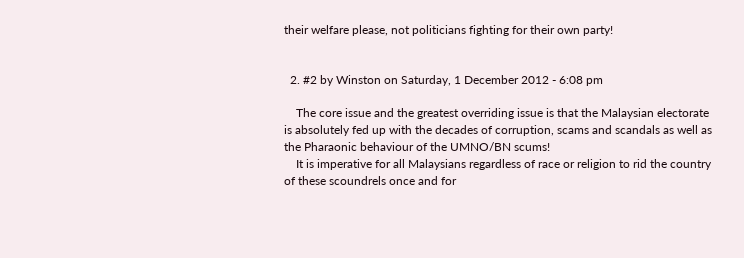their welfare please, not politicians fighting for their own party!


  2. #2 by Winston on Saturday, 1 December 2012 - 6:08 pm

    The core issue and the greatest overriding issue is that the Malaysian electorate is absolutely fed up with the decades of corruption, scams and scandals as well as the Pharaonic behaviour of the UMNO/BN scums!
    It is imperative for all Malaysians regardless of race or religion to rid the country of these scoundrels once and for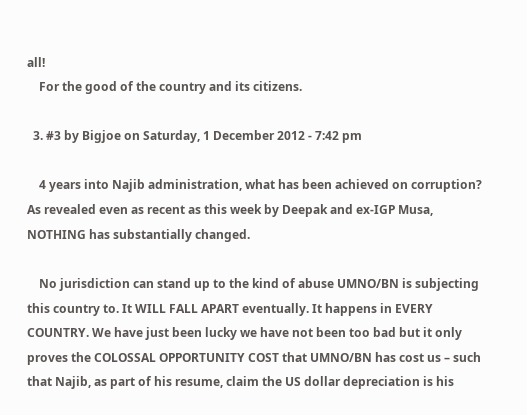all!
    For the good of the country and its citizens.

  3. #3 by Bigjoe on Saturday, 1 December 2012 - 7:42 pm

    4 years into Najib administration, what has been achieved on corruption? As revealed even as recent as this week by Deepak and ex-IGP Musa, NOTHING has substantially changed.

    No jurisdiction can stand up to the kind of abuse UMNO/BN is subjecting this country to. It WILL FALL APART eventually. It happens in EVERY COUNTRY. We have just been lucky we have not been too bad but it only proves the COLOSSAL OPPORTUNITY COST that UMNO/BN has cost us – such that Najib, as part of his resume, claim the US dollar depreciation is his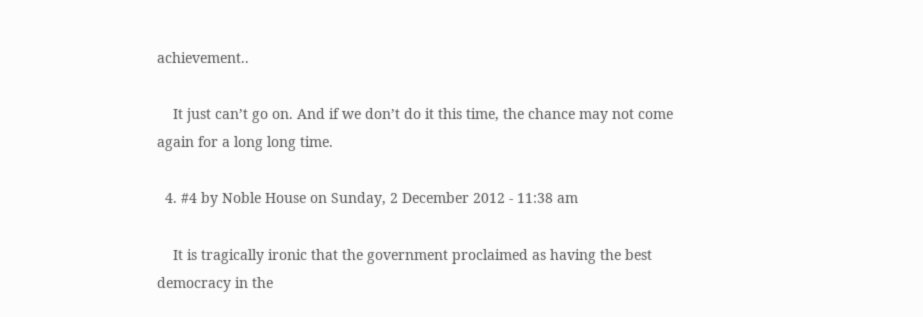achievement..

    It just can’t go on. And if we don’t do it this time, the chance may not come again for a long long time.

  4. #4 by Noble House on Sunday, 2 December 2012 - 11:38 am

    It is tragically ironic that the government proclaimed as having the best democracy in the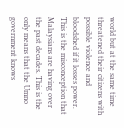world but at the same time threatened their citizens with possible violence and bloodshed if it losses power. This is the misconception that Malaysians are having over the past decades. This is the only means that the Umno government knows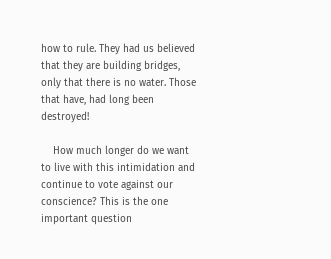how to rule. They had us believed that they are building bridges, only that there is no water. Those that have, had long been destroyed!

    How much longer do we want to live with this intimidation and continue to vote against our conscience? This is the one important question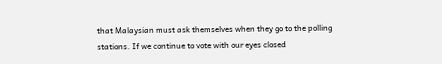that Malaysian must ask themselves when they go to the polling stations. If we continue to vote with our eyes closed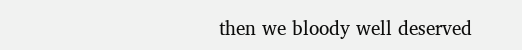then we bloody well deserved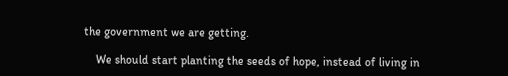the government we are getting.

    We should start planting the seeds of hope, instead of living in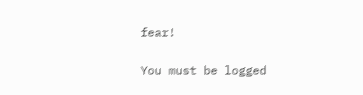fear!

You must be logged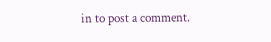in to post a comment.